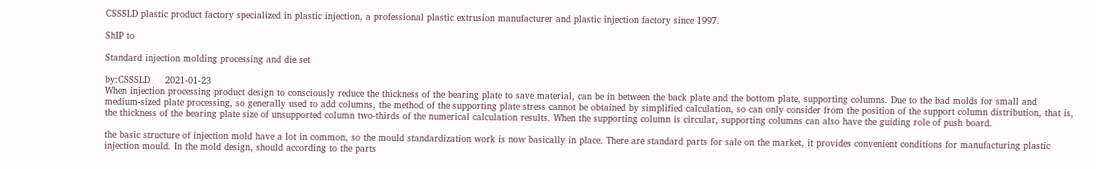CSSSLD plastic product factory specialized in plastic injection, a professional plastic extrusion manufacturer and plastic injection factory since 1997.

ShIP to

Standard injection molding processing and die set

by:CSSSLD     2021-01-23
When injection processing product design to consciously reduce the thickness of the bearing plate to save material, can be in between the back plate and the bottom plate, supporting columns. Due to the bad molds for small and medium-sized plate processing, so generally used to add columns, the method of the supporting plate stress cannot be obtained by simplified calculation, so can only consider from the position of the support column distribution, that is, the thickness of the bearing plate size of unsupported column two-thirds of the numerical calculation results. When the supporting column is circular, supporting columns can also have the guiding role of push board.

the basic structure of injection mold have a lot in common, so the mould standardization work is now basically in place. There are standard parts for sale on the market, it provides convenient conditions for manufacturing plastic injection mould. In the mold design, should according to the parts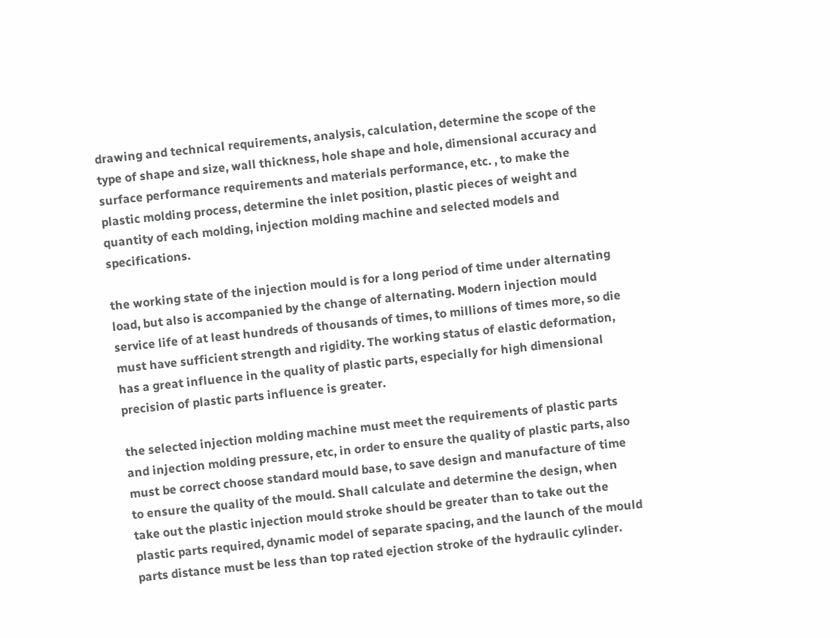drawing and technical requirements, analysis, calculation, determine the scope of the type of shape and size, wall thickness, hole shape and hole, dimensional accuracy and surface performance requirements and materials performance, etc. , to make the plastic molding process, determine the inlet position, plastic pieces of weight and quantity of each molding, injection molding machine and selected models and specifications.

the working state of the injection mould is for a long period of time under alternating load, but also is accompanied by the change of alternating. Modern injection mould service life of at least hundreds of thousands of times, to millions of times more, so die must have sufficient strength and rigidity. The working status of elastic deformation, has a great influence in the quality of plastic parts, especially for high dimensional precision of plastic parts influence is greater.

the selected injection molding machine must meet the requirements of plastic parts and injection molding pressure, etc, in order to ensure the quality of plastic parts, also must be correct choose standard mould base, to save design and manufacture of time to ensure the quality of the mould. Shall calculate and determine the design, when take out the plastic injection mould stroke should be greater than to take out the plastic parts required, dynamic model of separate spacing, and the launch of the mould parts distance must be less than top rated ejection stroke of the hydraulic cylinder.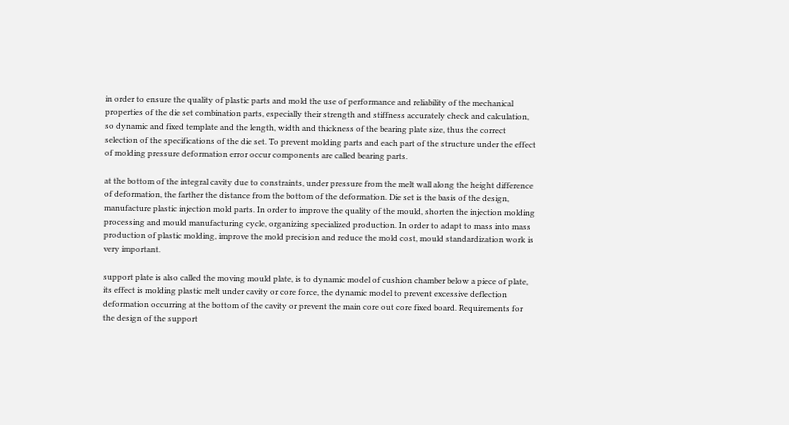in order to ensure the quality of plastic parts and mold the use of performance and reliability of the mechanical properties of the die set combination parts, especially their strength and stiffness accurately check and calculation, so dynamic and fixed template and the length, width and thickness of the bearing plate size, thus the correct selection of the specifications of the die set. To prevent molding parts and each part of the structure under the effect of molding pressure deformation error occur components are called bearing parts.

at the bottom of the integral cavity due to constraints, under pressure from the melt wall along the height difference of deformation, the farther the distance from the bottom of the deformation. Die set is the basis of the design, manufacture plastic injection mold parts. In order to improve the quality of the mould, shorten the injection molding processing and mould manufacturing cycle, organizing specialized production. In order to adapt to mass into mass production of plastic molding, improve the mold precision and reduce the mold cost, mould standardization work is very important.

support plate is also called the moving mould plate, is to dynamic model of cushion chamber below a piece of plate, its effect is molding plastic melt under cavity or core force, the dynamic model to prevent excessive deflection deformation occurring at the bottom of the cavity or prevent the main core out core fixed board. Requirements for the design of the support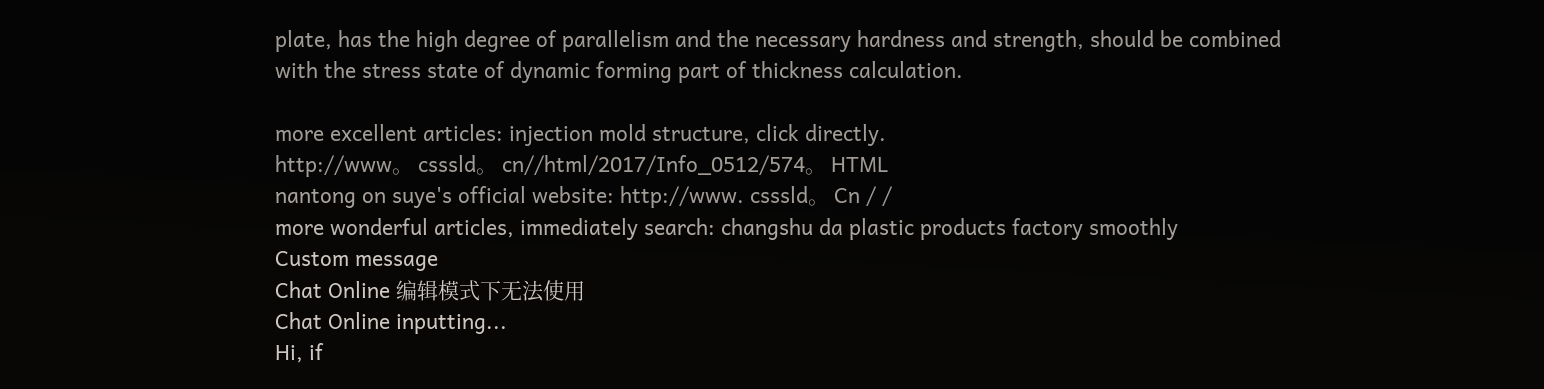plate, has the high degree of parallelism and the necessary hardness and strength, should be combined with the stress state of dynamic forming part of thickness calculation.

more excellent articles: injection mold structure, click directly.
http://www。 csssld。 cn//html/2017/Info_0512/574。 HTML
nantong on suye's official website: http://www. csssld。 Cn / /
more wonderful articles, immediately search: changshu da plastic products factory smoothly
Custom message
Chat Online 编辑模式下无法使用
Chat Online inputting...
Hi, if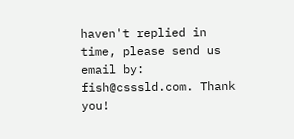haven't replied in time, please send us email by: fish@csssld.com. Thank you!